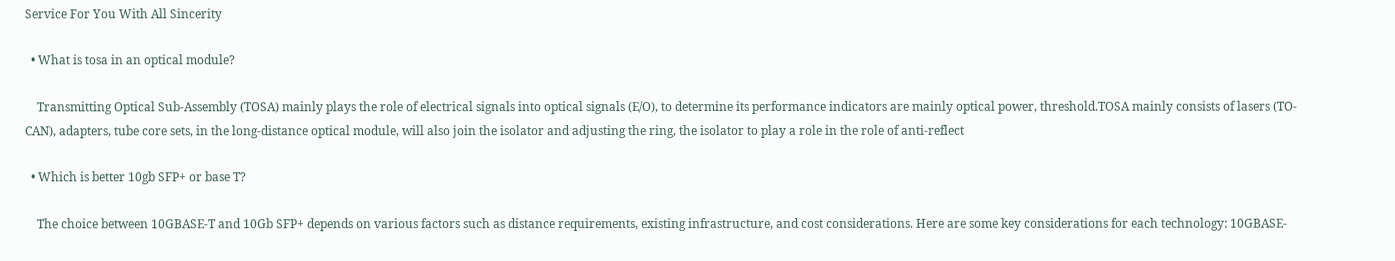Service For You With All Sincerity

  • What is tosa in an optical module?

    Transmitting Optical Sub-Assembly (TOSA) mainly plays the role of electrical signals into optical signals (E/O), to determine its performance indicators are mainly optical power, threshold.TOSA mainly consists of lasers (TO-CAN), adapters, tube core sets, in the long-distance optical module, will also join the isolator and adjusting the ring, the isolator to play a role in the role of anti-reflect

  • Which is better 10gb SFP+ or base T?

    The choice between 10GBASE-T and 10Gb SFP+ depends on various factors such as distance requirements, existing infrastructure, and cost considerations. Here are some key considerations for each technology: 10GBASE-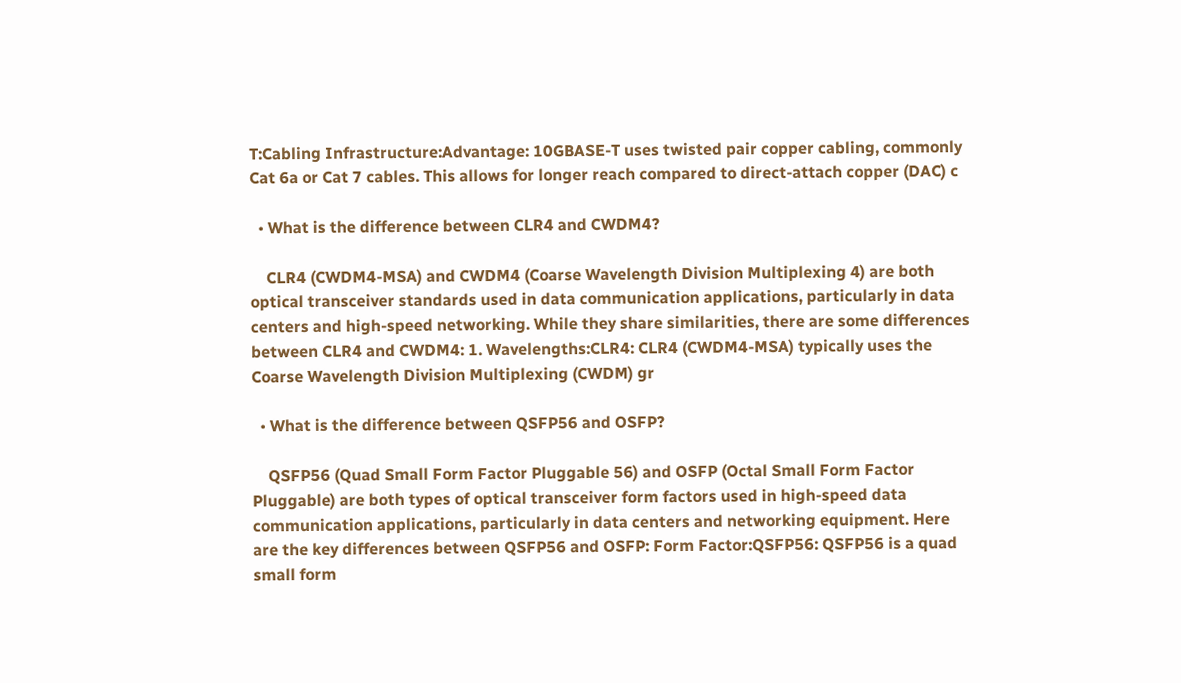T:Cabling Infrastructure:Advantage: 10GBASE-T uses twisted pair copper cabling, commonly Cat 6a or Cat 7 cables. This allows for longer reach compared to direct-attach copper (DAC) c

  • What is the difference between CLR4 and CWDM4?

    CLR4 (CWDM4-MSA) and CWDM4 (Coarse Wavelength Division Multiplexing 4) are both optical transceiver standards used in data communication applications, particularly in data centers and high-speed networking. While they share similarities, there are some differences between CLR4 and CWDM4: 1. Wavelengths:CLR4: CLR4 (CWDM4-MSA) typically uses the Coarse Wavelength Division Multiplexing (CWDM) gr

  • What is the difference between QSFP56 and OSFP?

    QSFP56 (Quad Small Form Factor Pluggable 56) and OSFP (Octal Small Form Factor Pluggable) are both types of optical transceiver form factors used in high-speed data communication applications, particularly in data centers and networking equipment. Here are the key differences between QSFP56 and OSFP: Form Factor:QSFP56: QSFP56 is a quad small form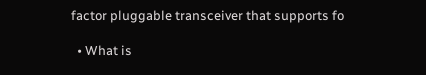factor pluggable transceiver that supports fo

  • What is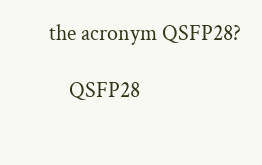the acronym QSFP28?

    QSFP28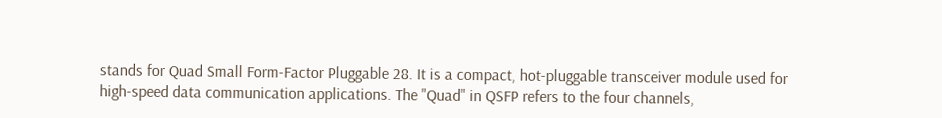stands for Quad Small Form-Factor Pluggable 28. It is a compact, hot-pluggable transceiver module used for high-speed data communication applications. The "Quad" in QSFP refers to the four channels,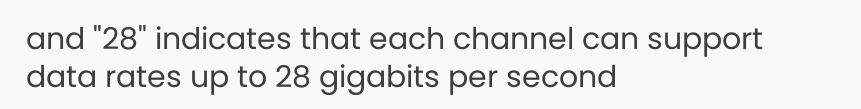and "28" indicates that each channel can support data rates up to 28 gigabits per second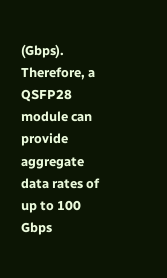(Gbps). Therefore, a QSFP28 module can provide aggregate data rates of up to 100 Gbps